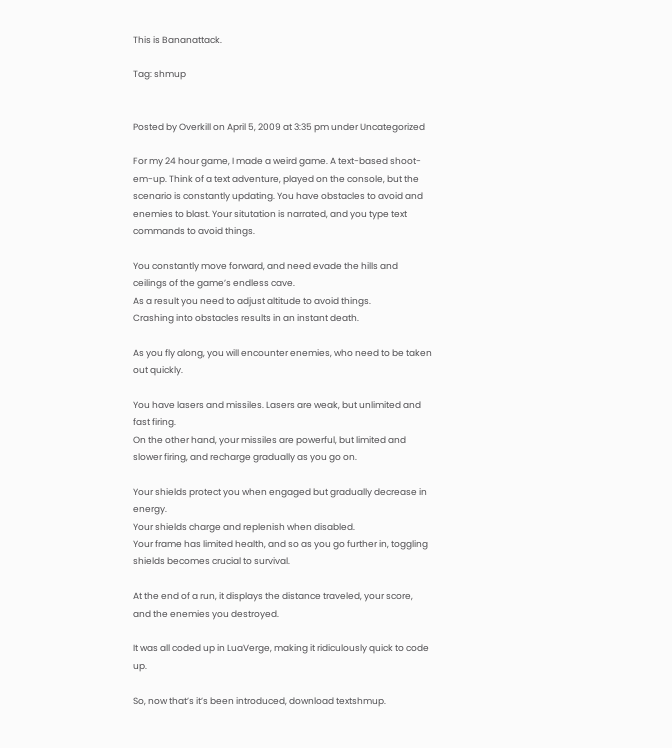This is Bananattack.

Tag: shmup


Posted by Overkill on April 5, 2009 at 3:35 pm under Uncategorized

For my 24 hour game, I made a weird game. A text-based shoot-em-up. Think of a text adventure, played on the console, but the scenario is constantly updating. You have obstacles to avoid and enemies to blast. Your situtation is narrated, and you type text commands to avoid things.

You constantly move forward, and need evade the hills and ceilings of the game’s endless cave.
As a result you need to adjust altitude to avoid things.
Crashing into obstacles results in an instant death.

As you fly along, you will encounter enemies, who need to be taken out quickly.

You have lasers and missiles. Lasers are weak, but unlimited and fast firing.
On the other hand, your missiles are powerful, but limited and slower firing, and recharge gradually as you go on.

Your shields protect you when engaged but gradually decrease in energy.
Your shields charge and replenish when disabled.
Your frame has limited health, and so as you go further in, toggling shields becomes crucial to survival.

At the end of a run, it displays the distance traveled, your score, and the enemies you destroyed.

It was all coded up in LuaVerge, making it ridiculously quick to code up.

So, now that’s it’s been introduced, download textshmup.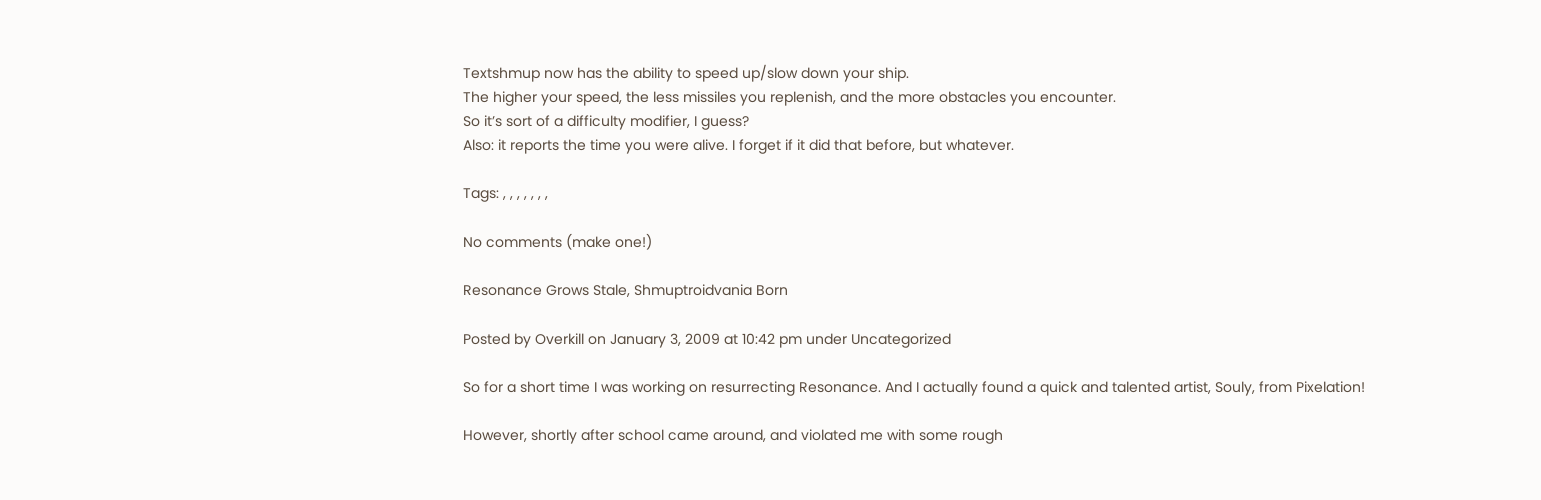Textshmup now has the ability to speed up/slow down your ship.
The higher your speed, the less missiles you replenish, and the more obstacles you encounter.
So it’s sort of a difficulty modifier, I guess?
Also: it reports the time you were alive. I forget if it did that before, but whatever.

Tags: , , , , , , ,

No comments (make one!)

Resonance Grows Stale, Shmuptroidvania Born

Posted by Overkill on January 3, 2009 at 10:42 pm under Uncategorized

So for a short time I was working on resurrecting Resonance. And I actually found a quick and talented artist, Souly, from Pixelation!

However, shortly after school came around, and violated me with some rough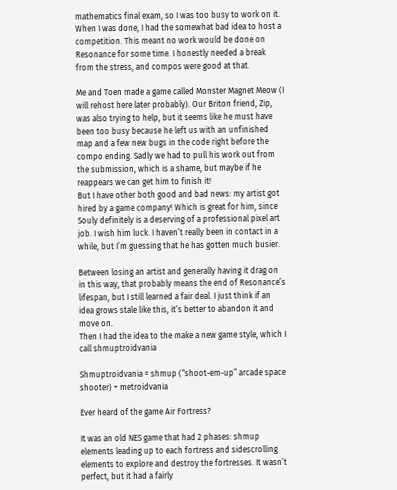mathematics final exam, so I was too busy to work on it. When I was done, I had the somewhat bad idea to host a competition. This meant no work would be done on Resonance for some time. I honestly needed a break from the stress, and compos were good at that.

Me and Toen made a game called Monster Magnet Meow (I will rehost here later probably). Our Briton friend, Zip, was also trying to help, but it seems like he must have been too busy because he left us with an unfinished map and a few new bugs in the code right before the compo ending. Sadly we had to pull his work out from the submission, which is a shame, but maybe if he reappears we can get him to finish it!
But I have other both good and bad news: my artist got hired by a game company! Which is great for him, since Souly definitely is a deserving of a professional pixel art job. I wish him luck. I haven’t really been in contact in a while, but I’m guessing that he has gotten much busier.

Between losing an artist and generally having it drag on in this way, that probably means the end of Resonance’s lifespan, but I still learned a fair deal. I just think if an idea grows stale like this, it’s better to abandon it and move on.
Then I had the idea to the make a new game style, which I call shmuptroidvania

Shmuptroidvania = shmup (“shoot-em-up” arcade space shooter) + metroidvania

Ever heard of the game Air Fortress?

It was an old NES game that had 2 phases: shmup elements leading up to each fortress and sidescrolling elements to explore and destroy the fortresses. It wasn’t perfect, but it had a fairly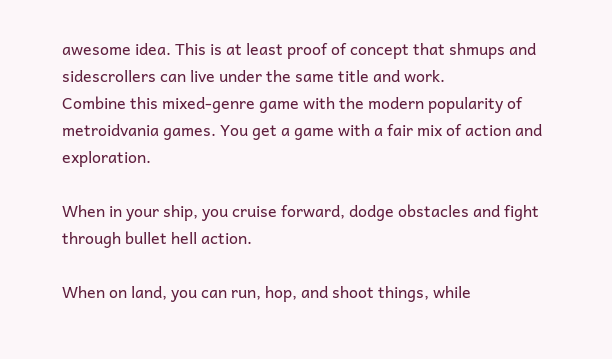awesome idea. This is at least proof of concept that shmups and sidescrollers can live under the same title and work.
Combine this mixed-genre game with the modern popularity of metroidvania games. You get a game with a fair mix of action and exploration.

When in your ship, you cruise forward, dodge obstacles and fight through bullet hell action.

When on land, you can run, hop, and shoot things, while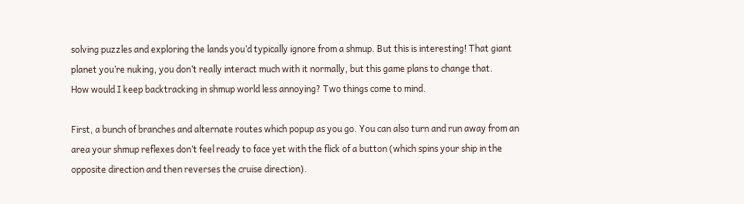solving puzzles and exploring the lands you’d typically ignore from a shmup. But this is interesting! That giant planet you’re nuking, you don’t really interact much with it normally, but this game plans to change that.
How would I keep backtracking in shmup world less annoying? Two things come to mind.

First, a bunch of branches and alternate routes which popup as you go. You can also turn and run away from an area your shmup reflexes don’t feel ready to face yet with the flick of a button (which spins your ship in the opposite direction and then reverses the cruise direction).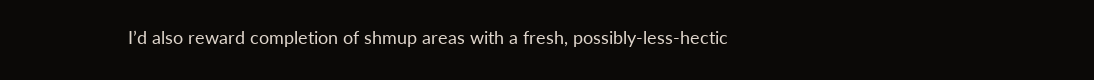I’d also reward completion of shmup areas with a fresh, possibly-less-hectic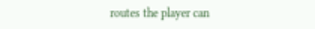routes the player can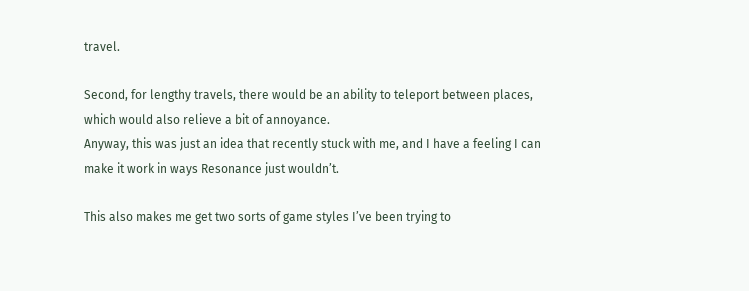travel.

Second, for lengthy travels, there would be an ability to teleport between places, which would also relieve a bit of annoyance.
Anyway, this was just an idea that recently stuck with me, and I have a feeling I can make it work in ways Resonance just wouldn’t.

This also makes me get two sorts of game styles I’ve been trying to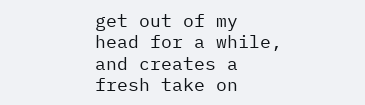get out of my head for a while, and creates a fresh take on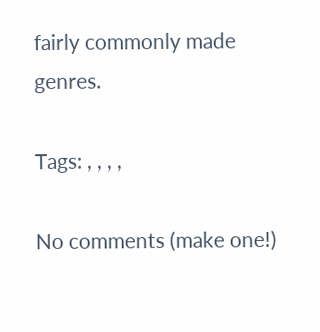fairly commonly made genres.

Tags: , , , ,

No comments (make one!)